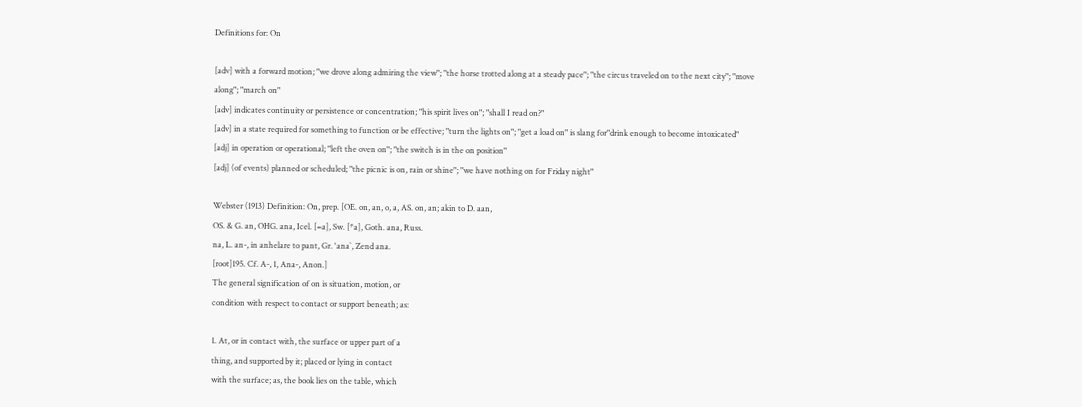Definitions for: On

[adv] with a forward motion; "we drove along admiring the view"; "the horse trotted along at a steady pace"; "the circus traveled on to the next city"; "move along"; "march on"
[adv] indicates continuity or persistence or concentration; "his spirit lives on"; "shall I read on?"
[adv] in a state required for something to function or be effective; "turn the lights on"; "get a load on" is slang for"drink enough to become intoxicated"
[adj] in operation or operational; "left the oven on"; "the switch is in the on position"
[adj] (of events) planned or scheduled; "the picnic is on, rain or shine"; "we have nothing on for Friday night"

Webster (1913) Definition: On, prep. [OE. on, an, o, a, AS. on, an; akin to D. aan,
OS. & G. an, OHG. ana, Icel. [=a], Sw. [*a], Goth. ana, Russ.
na, L. an-, in anhelare to pant, Gr. 'ana`, Zend ana.
[root]195. Cf. A-, 1, Ana-, Anon.]
The general signification of on is situation, motion, or
condition with respect to contact or support beneath; as:

1. At, or in contact with, the surface or upper part of a
thing, and supported by it; placed or lying in contact
with the surface; as, the book lies on the table, which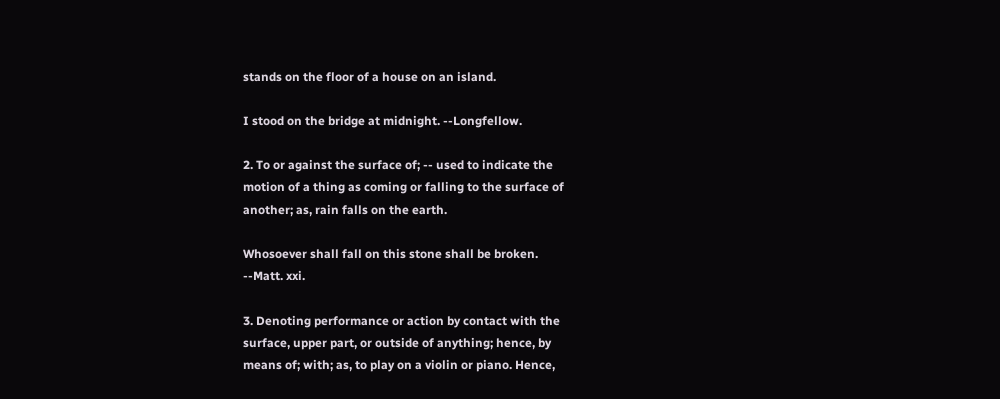stands on the floor of a house on an island.

I stood on the bridge at midnight. --Longfellow.

2. To or against the surface of; -- used to indicate the
motion of a thing as coming or falling to the surface of
another; as, rain falls on the earth.

Whosoever shall fall on this stone shall be broken.
--Matt. xxi.

3. Denoting performance or action by contact with the
surface, upper part, or outside of anything; hence, by
means of; with; as, to play on a violin or piano. Hence,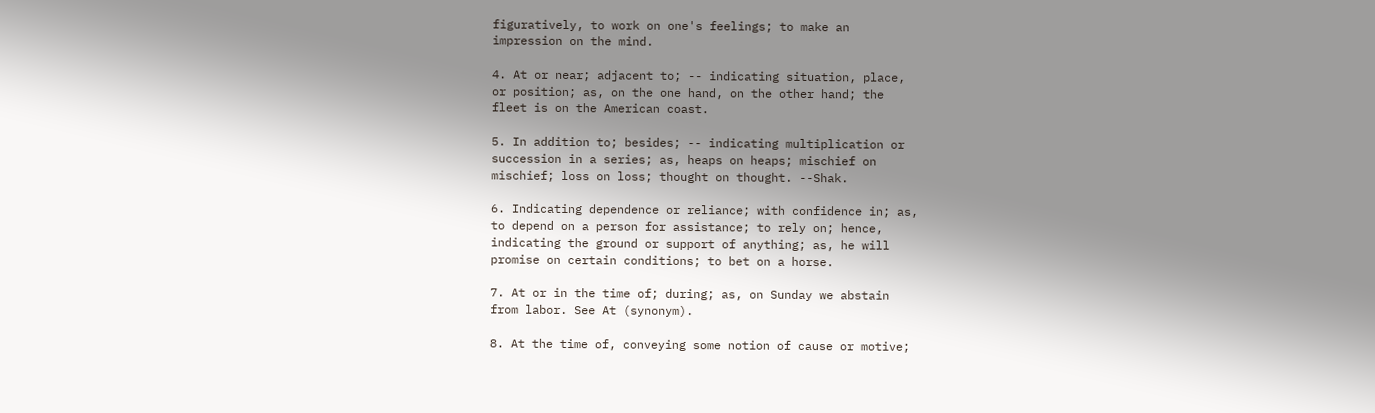figuratively, to work on one's feelings; to make an
impression on the mind.

4. At or near; adjacent to; -- indicating situation, place,
or position; as, on the one hand, on the other hand; the
fleet is on the American coast.

5. In addition to; besides; -- indicating multiplication or
succession in a series; as, heaps on heaps; mischief on
mischief; loss on loss; thought on thought. --Shak.

6. Indicating dependence or reliance; with confidence in; as,
to depend on a person for assistance; to rely on; hence,
indicating the ground or support of anything; as, he will
promise on certain conditions; to bet on a horse.

7. At or in the time of; during; as, on Sunday we abstain
from labor. See At (synonym).

8. At the time of, conveying some notion of cause or motive;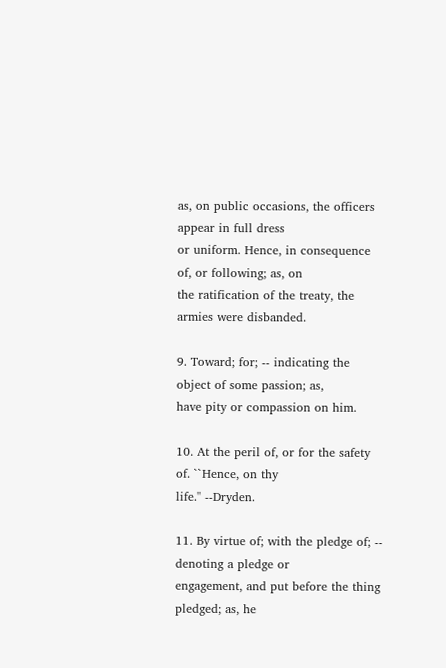as, on public occasions, the officers appear in full dress
or uniform. Hence, in consequence of, or following; as, on
the ratification of the treaty, the armies were disbanded.

9. Toward; for; -- indicating the object of some passion; as,
have pity or compassion on him.

10. At the peril of, or for the safety of. ``Hence, on thy
life.'' --Dryden.

11. By virtue of; with the pledge of; -- denoting a pledge or
engagement, and put before the thing pledged; as, he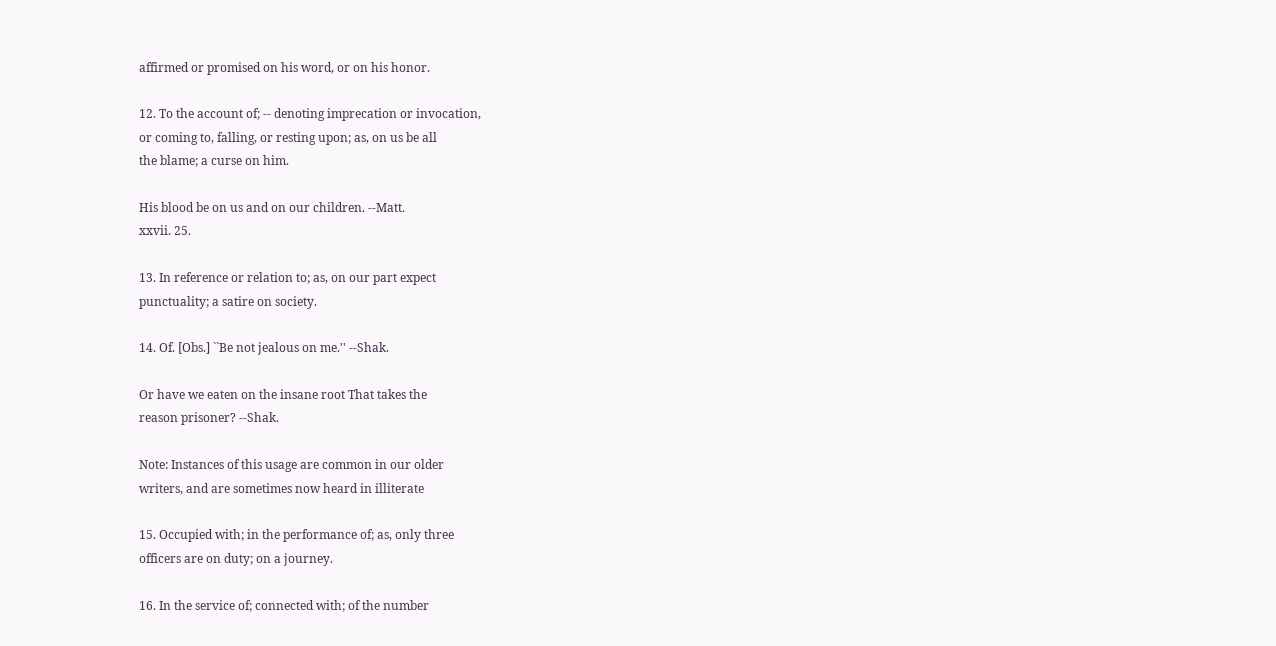affirmed or promised on his word, or on his honor.

12. To the account of; -- denoting imprecation or invocation,
or coming to, falling, or resting upon; as, on us be all
the blame; a curse on him.

His blood be on us and on our children. --Matt.
xxvii. 25.

13. In reference or relation to; as, on our part expect
punctuality; a satire on society.

14. Of. [Obs.] ``Be not jealous on me.'' --Shak.

Or have we eaten on the insane root That takes the
reason prisoner? --Shak.

Note: Instances of this usage are common in our older
writers, and are sometimes now heard in illiterate

15. Occupied with; in the performance of; as, only three
officers are on duty; on a journey.

16. In the service of; connected with; of the number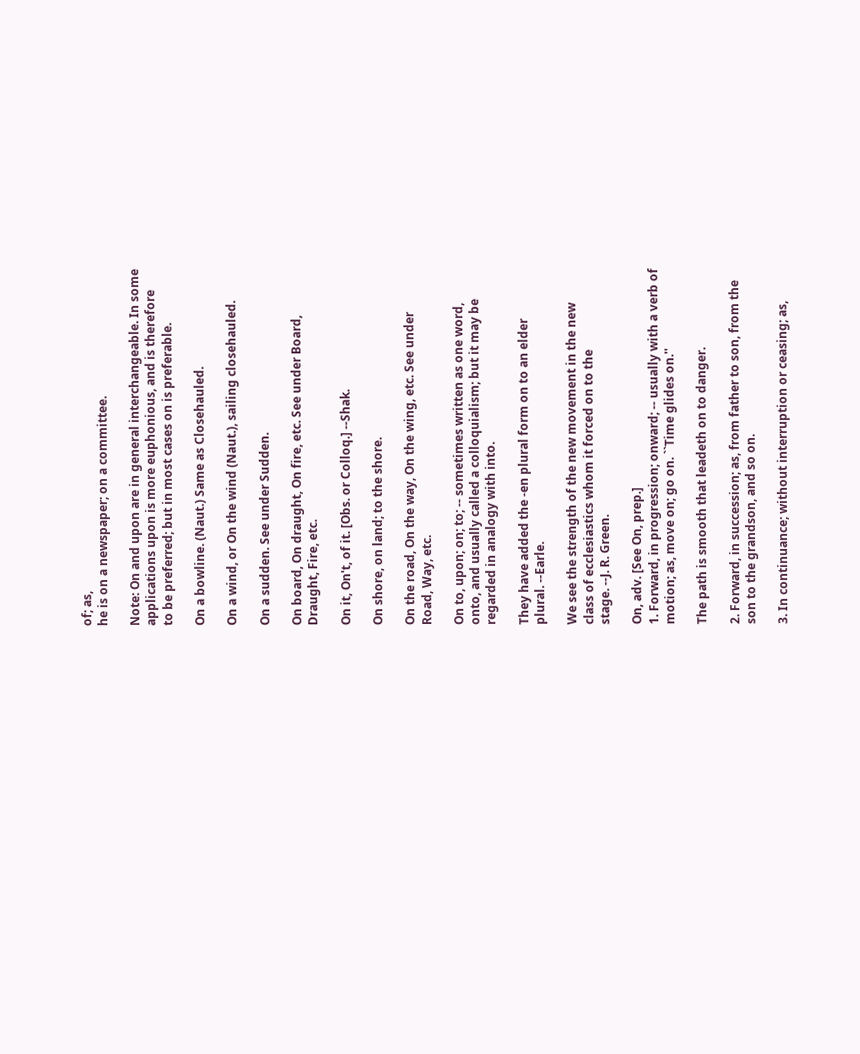of; as,
he is on a newspaper; on a committee.

Note: On and upon are in general interchangeable. In some
applications upon is more euphonious, and is therefore
to be preferred; but in most cases on is preferable.

On a bowline. (Naut.) Same as Closehauled.

On a wind, or On the wind (Naut.), sailing closehauled.

On a sudden. See under Sudden.

On board, On draught, On fire, etc. See under Board,
Draught, Fire, etc.

On it, On't, of it. [Obs. or Colloq.] --Shak.

On shore, on land; to the shore.

On the road, On the way, On the wing, etc. See under
Road, Way, etc.

On to, upon; on; to; -- sometimes written as one word,
onto, and usually called a colloquialism; but it may be
regarded in analogy with into.

They have added the -en plural form on to an elder
plural. --Earle.

We see the strength of the new movement in the new
class of ecclesiastics whom it forced on to the
stage. --J. R. Green.

On, adv. [See On, prep.]
1. Forward, in progression; onward; -- usually with a verb of
motion; as, move on; go on. ``Time glides on.''

The path is smooth that leadeth on to danger.

2. Forward, in succession; as, from father to son, from the
son to the grandson, and so on.

3. In continuance; without interruption or ceasing; as,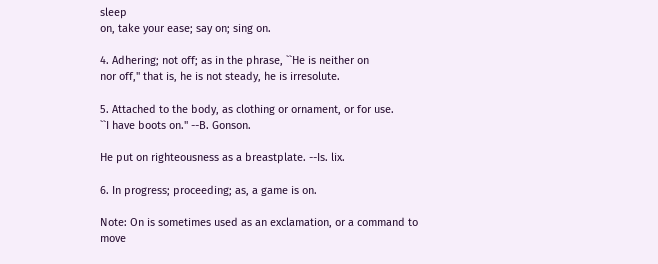sleep
on, take your ease; say on; sing on.

4. Adhering; not off; as in the phrase, ``He is neither on
nor off,'' that is, he is not steady, he is irresolute.

5. Attached to the body, as clothing or ornament, or for use.
``I have boots on.'' --B. Gonson.

He put on righteousness as a breastplate. --Is. lix.

6. In progress; proceeding; as, a game is on.

Note: On is sometimes used as an exclamation, or a command to
move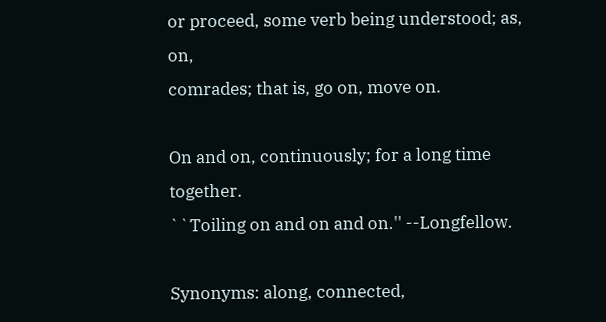or proceed, some verb being understood; as, on,
comrades; that is, go on, move on.

On and on, continuously; for a long time together.
``Toiling on and on and on.'' --Longfellow.

Synonyms: along, connected,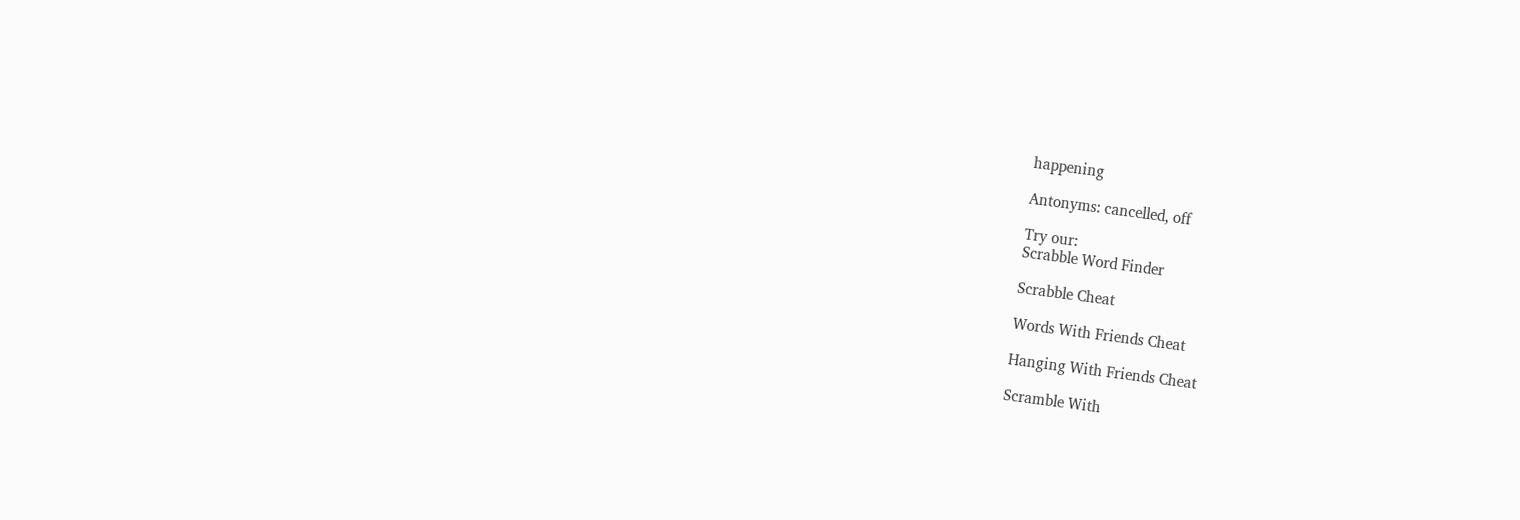happening

Antonyms: cancelled, off

Try our:
Scrabble Word Finder

Scrabble Cheat

Words With Friends Cheat

Hanging With Friends Cheat

Scramble With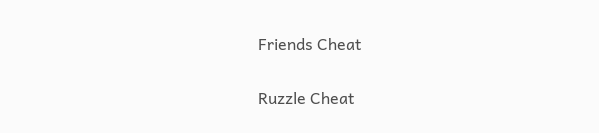Friends Cheat

Ruzzle Cheat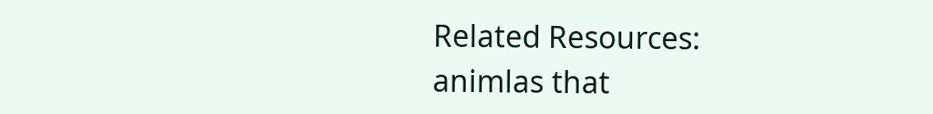Related Resources:
animlas that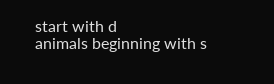start with d
animals beginning with s